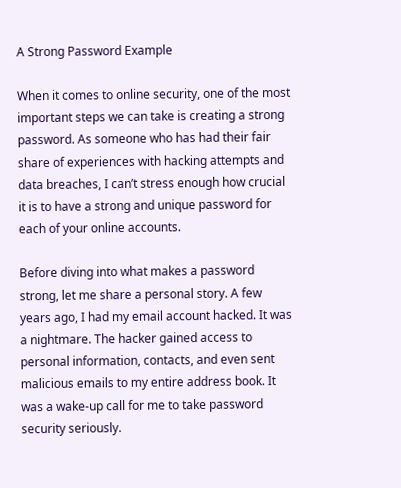A Strong Password Example

When it comes to online security, one of the most important steps we can take is creating a strong password. As someone who has had their fair share of experiences with hacking attempts and data breaches, I can’t stress enough how crucial it is to have a strong and unique password for each of your online accounts.

Before diving into what makes a password strong, let me share a personal story. A few years ago, I had my email account hacked. It was a nightmare. The hacker gained access to personal information, contacts, and even sent malicious emails to my entire address book. It was a wake-up call for me to take password security seriously.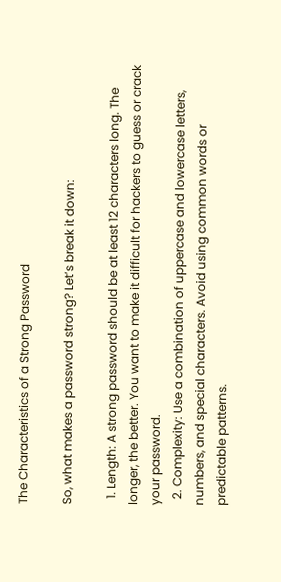The Characteristics of a Strong Password

So, what makes a password strong? Let’s break it down:

  1. Length: A strong password should be at least 12 characters long. The longer, the better. You want to make it difficult for hackers to guess or crack your password.
  2. Complexity: Use a combination of uppercase and lowercase letters, numbers, and special characters. Avoid using common words or predictable patterns.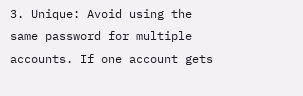3. Unique: Avoid using the same password for multiple accounts. If one account gets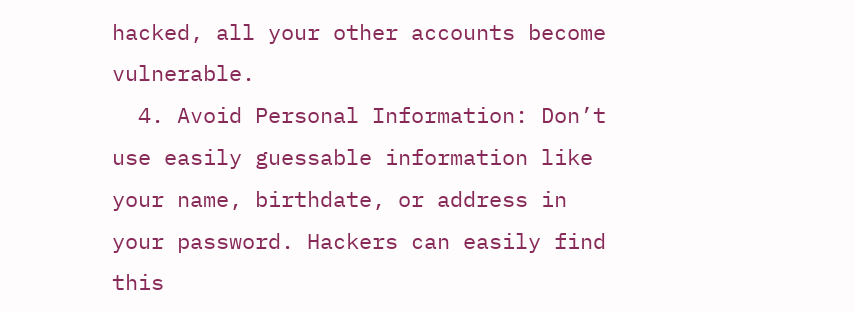hacked, all your other accounts become vulnerable.
  4. Avoid Personal Information: Don’t use easily guessable information like your name, birthdate, or address in your password. Hackers can easily find this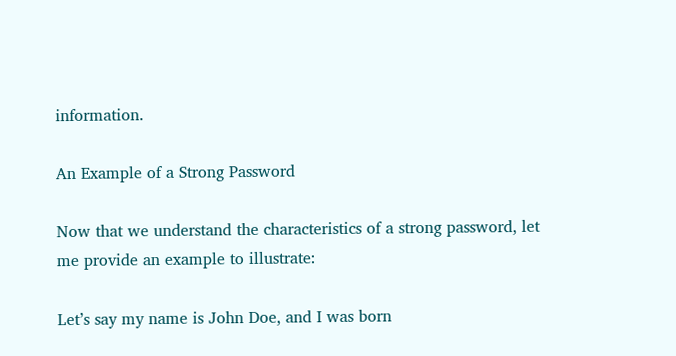information.

An Example of a Strong Password

Now that we understand the characteristics of a strong password, let me provide an example to illustrate:

Let’s say my name is John Doe, and I was born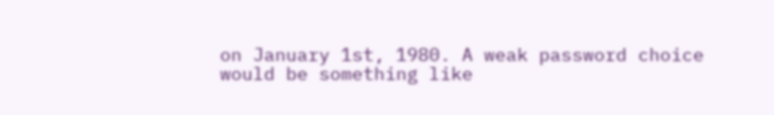on January 1st, 1980. A weak password choice would be something like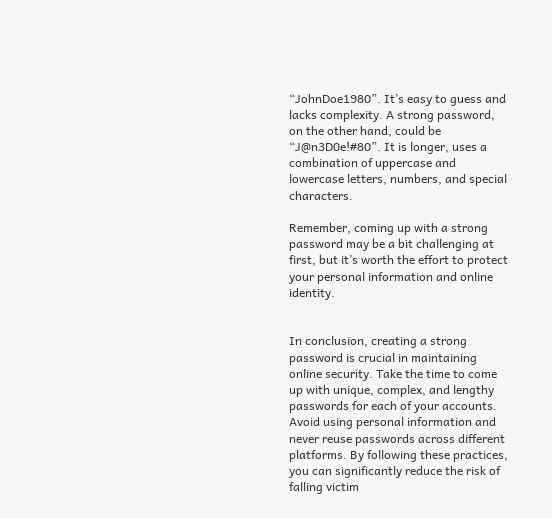“JohnDoe1980”. It’s easy to guess and lacks complexity. A strong password, on the other hand, could be “J@n3D0e!#80”. It is longer, uses a combination of uppercase and lowercase letters, numbers, and special characters.

Remember, coming up with a strong password may be a bit challenging at first, but it’s worth the effort to protect your personal information and online identity.


In conclusion, creating a strong password is crucial in maintaining online security. Take the time to come up with unique, complex, and lengthy passwords for each of your accounts. Avoid using personal information and never reuse passwords across different platforms. By following these practices, you can significantly reduce the risk of falling victim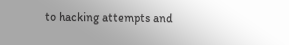to hacking attempts and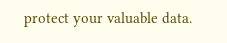protect your valuable data.